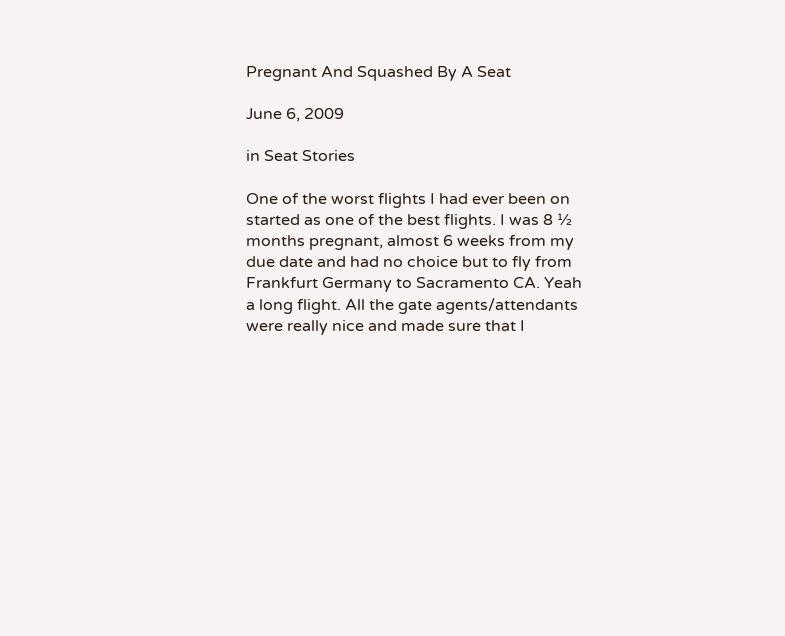Pregnant And Squashed By A Seat

June 6, 2009

in Seat Stories

One of the worst flights I had ever been on started as one of the best flights. I was 8 ½ months pregnant, almost 6 weeks from my due date and had no choice but to fly from Frankfurt Germany to Sacramento CA. Yeah a long flight. All the gate agents/attendants were really nice and made sure that I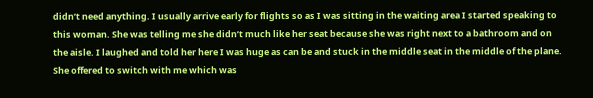didn’t need anything. I usually arrive early for flights so as I was sitting in the waiting area I started speaking to this woman. She was telling me she didn’t much like her seat because she was right next to a bathroom and on the aisle. I laughed and told her here I was huge as can be and stuck in the middle seat in the middle of the plane. She offered to switch with me which was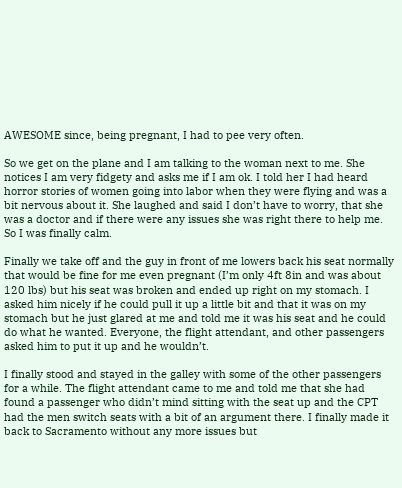AWESOME since, being pregnant, I had to pee very often.

So we get on the plane and I am talking to the woman next to me. She notices I am very fidgety and asks me if I am ok. I told her I had heard horror stories of women going into labor when they were flying and was a bit nervous about it. She laughed and said I don’t have to worry, that she was a doctor and if there were any issues she was right there to help me. So I was finally calm.

Finally we take off and the guy in front of me lowers back his seat normally that would be fine for me even pregnant (I’m only 4ft 8in and was about 120 lbs) but his seat was broken and ended up right on my stomach. I asked him nicely if he could pull it up a little bit and that it was on my stomach but he just glared at me and told me it was his seat and he could do what he wanted. Everyone, the flight attendant, and other passengers asked him to put it up and he wouldn’t.

I finally stood and stayed in the galley with some of the other passengers for a while. The flight attendant came to me and told me that she had found a passenger who didn’t mind sitting with the seat up and the CPT had the men switch seats with a bit of an argument there. I finally made it back to Sacramento without any more issues but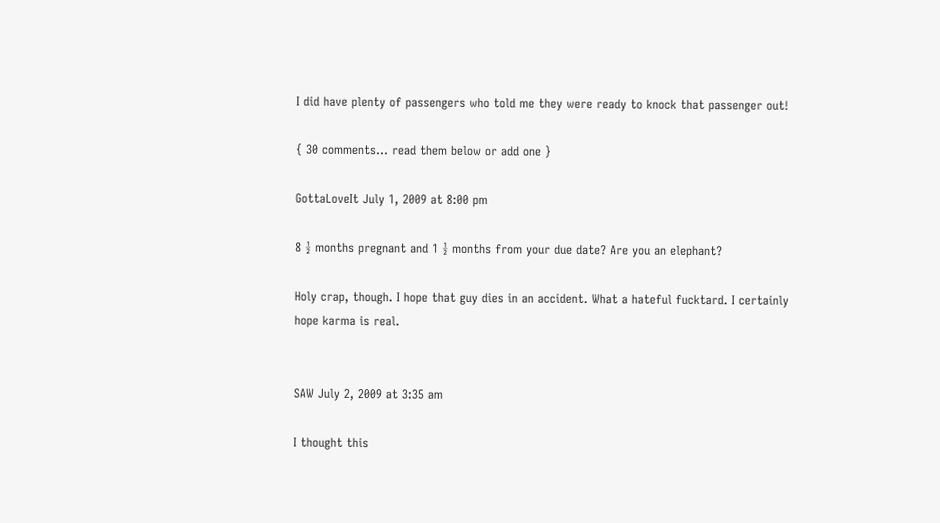I did have plenty of passengers who told me they were ready to knock that passenger out!

{ 30 comments… read them below or add one }

GottaLoveIt July 1, 2009 at 8:00 pm

8 ½ months pregnant and 1 ½ months from your due date? Are you an elephant?

Holy crap, though. I hope that guy dies in an accident. What a hateful fucktard. I certainly hope karma is real.


SAW July 2, 2009 at 3:35 am

I thought this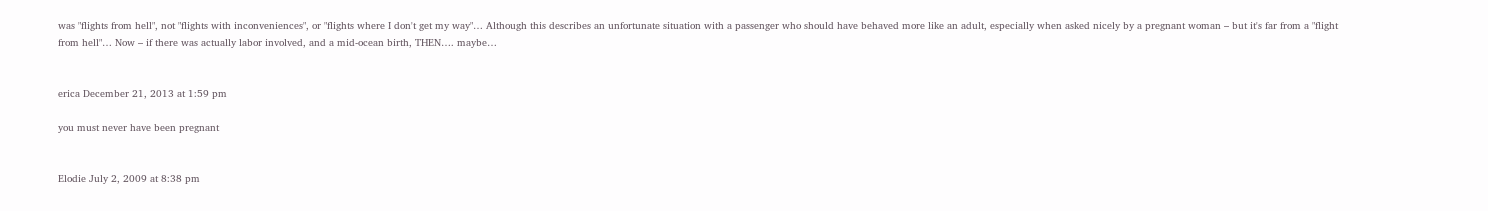was "flights from hell", not "flights with inconveniences", or "flights where I don't get my way"… Although this describes an unfortunate situation with a passenger who should have behaved more like an adult, especially when asked nicely by a pregnant woman – but it's far from a "flight from hell"… Now – if there was actually labor involved, and a mid-ocean birth, THEN…. maybe…


erica December 21, 2013 at 1:59 pm

you must never have been pregnant


Elodie July 2, 2009 at 8:38 pm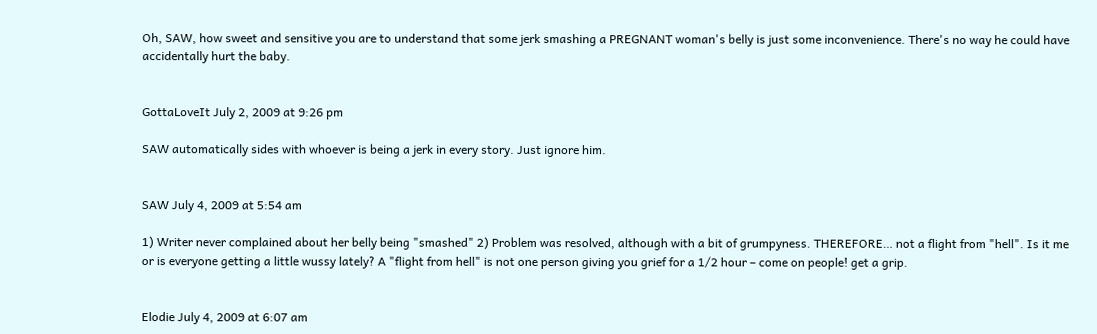Oh, SAW, how sweet and sensitive you are to understand that some jerk smashing a PREGNANT woman's belly is just some inconvenience. There's no way he could have accidentally hurt the baby.


GottaLoveIt July 2, 2009 at 9:26 pm

SAW automatically sides with whoever is being a jerk in every story. Just ignore him.


SAW July 4, 2009 at 5:54 am

1) Writer never complained about her belly being "smashed" 2) Problem was resolved, although with a bit of grumpyness. THEREFORE… not a flight from "hell". Is it me or is everyone getting a little wussy lately? A "flight from hell" is not one person giving you grief for a 1/2 hour – come on people! get a grip.


Elodie July 4, 2009 at 6:07 am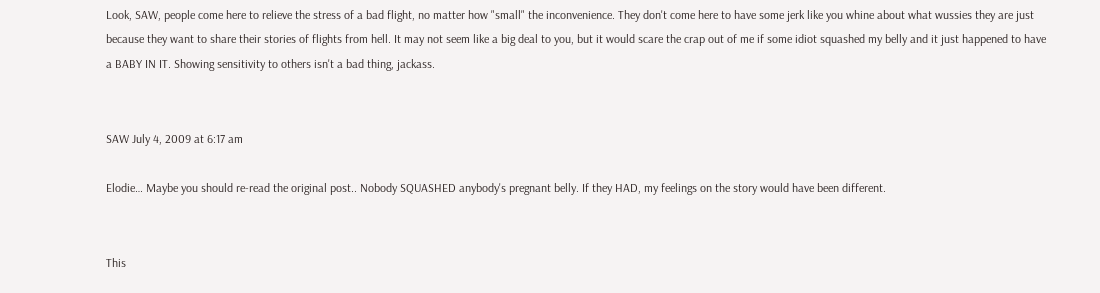Look, SAW, people come here to relieve the stress of a bad flight, no matter how "small" the inconvenience. They don't come here to have some jerk like you whine about what wussies they are just because they want to share their stories of flights from hell. It may not seem like a big deal to you, but it would scare the crap out of me if some idiot squashed my belly and it just happened to have a BABY IN IT. Showing sensitivity to others isn't a bad thing, jackass.


SAW July 4, 2009 at 6:17 am

Elodie… Maybe you should re-read the original post.. Nobody SQUASHED anybody's pregnant belly. If they HAD, my feelings on the story would have been different.


This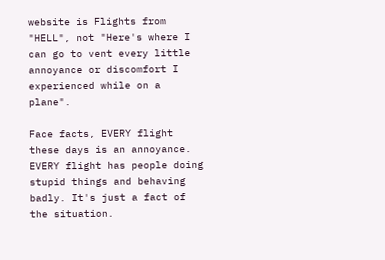website is Flights from "HELL", not "Here's where I can go to vent every little annoyance or discomfort I experienced while on a plane".

Face facts, EVERY flight these days is an annoyance. EVERY flight has people doing stupid things and behaving badly. It's just a fact of the situation.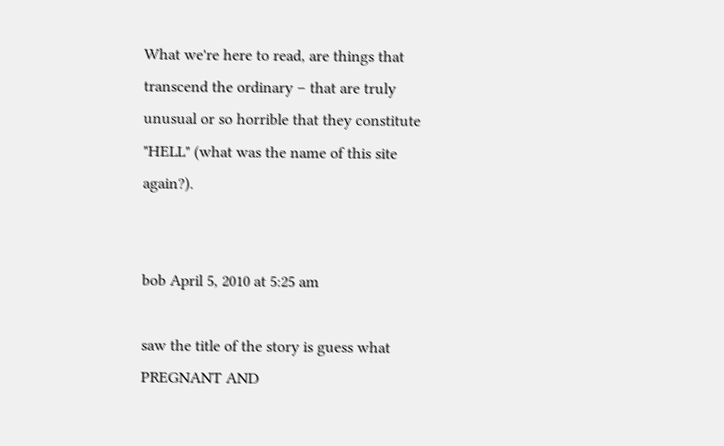What we're here to read, are things that transcend the ordinary – that are truly unusual or so horrible that they constitute "HELL" (what was the name of this site again?).


bob April 5, 2010 at 5:25 am

saw the title of the story is guess what PREGNANT AND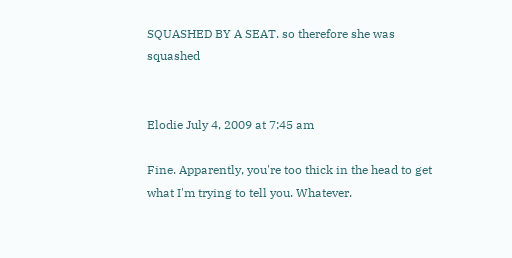SQUASHED BY A SEAT. so therefore she was squashed


Elodie July 4, 2009 at 7:45 am

Fine. Apparently, you're too thick in the head to get what I'm trying to tell you. Whatever.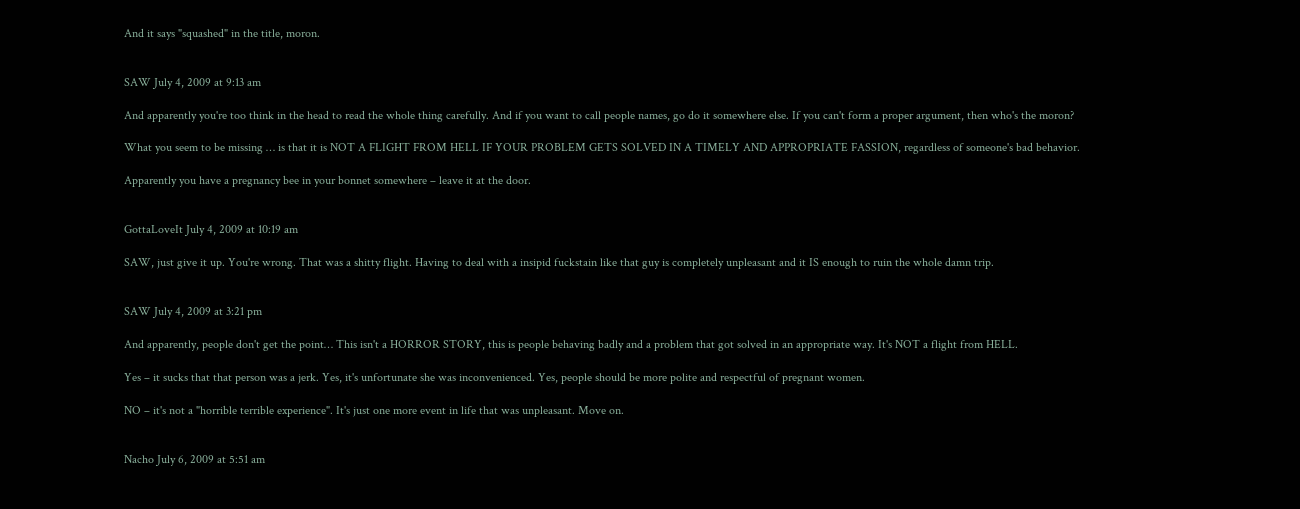And it says "squashed" in the title, moron.


SAW July 4, 2009 at 9:13 am

And apparently you're too think in the head to read the whole thing carefully. And if you want to call people names, go do it somewhere else. If you can't form a proper argument, then who's the moron?

What you seem to be missing … is that it is NOT A FLIGHT FROM HELL IF YOUR PROBLEM GETS SOLVED IN A TIMELY AND APPROPRIATE FASSION, regardless of someone's bad behavior.

Apparently you have a pregnancy bee in your bonnet somewhere – leave it at the door.


GottaLoveIt July 4, 2009 at 10:19 am

SAW, just give it up. You're wrong. That was a shitty flight. Having to deal with a insipid fuckstain like that guy is completely unpleasant and it IS enough to ruin the whole damn trip.


SAW July 4, 2009 at 3:21 pm

And apparently, people don't get the point… This isn't a HORROR STORY, this is people behaving badly and a problem that got solved in an appropriate way. It's NOT a flight from HELL.

Yes – it sucks that that person was a jerk. Yes, it's unfortunate she was inconvenienced. Yes, people should be more polite and respectful of pregnant women.

NO – it's not a "horrible terrible experience". It's just one more event in life that was unpleasant. Move on.


Nacho July 6, 2009 at 5:51 am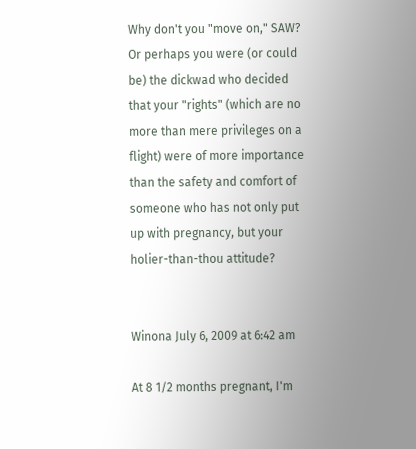Why don't you "move on," SAW? Or perhaps you were (or could be) the dickwad who decided that your "rights" (which are no more than mere privileges on a flight) were of more importance than the safety and comfort of someone who has not only put up with pregnancy, but your holier-than-thou attitude?


Winona July 6, 2009 at 6:42 am

At 8 1/2 months pregnant, I'm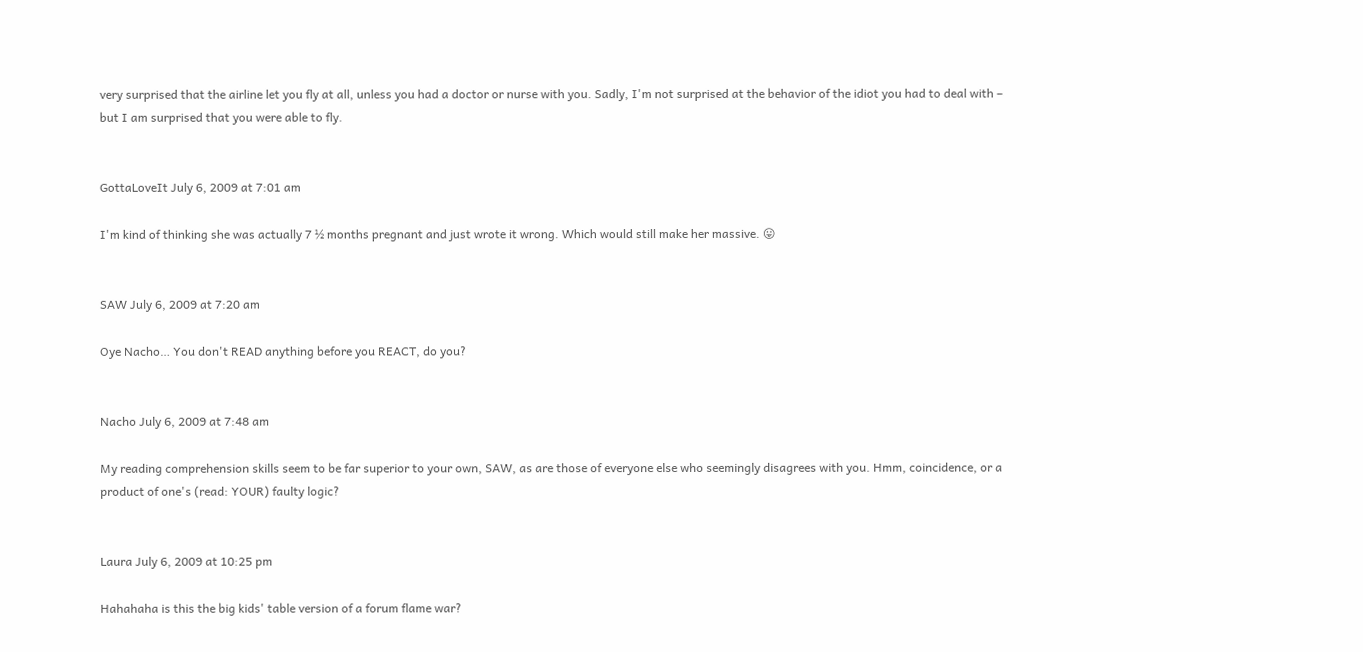very surprised that the airline let you fly at all, unless you had a doctor or nurse with you. Sadly, I'm not surprised at the behavior of the idiot you had to deal with – but I am surprised that you were able to fly.


GottaLoveIt July 6, 2009 at 7:01 am

I'm kind of thinking she was actually 7 ½ months pregnant and just wrote it wrong. Which would still make her massive. 😛


SAW July 6, 2009 at 7:20 am

Oye Nacho… You don't READ anything before you REACT, do you?


Nacho July 6, 2009 at 7:48 am

My reading comprehension skills seem to be far superior to your own, SAW, as are those of everyone else who seemingly disagrees with you. Hmm, coincidence, or a product of one's (read: YOUR) faulty logic?


Laura July 6, 2009 at 10:25 pm

Hahahaha is this the big kids' table version of a forum flame war?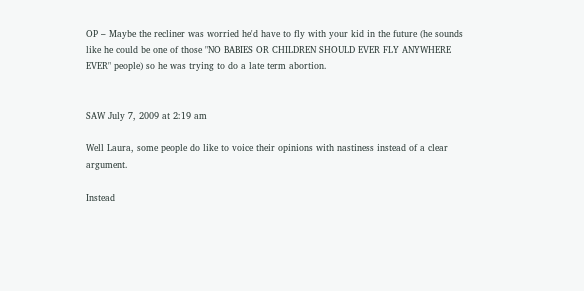OP – Maybe the recliner was worried he'd have to fly with your kid in the future (he sounds like he could be one of those "NO BABIES OR CHILDREN SHOULD EVER FLY ANYWHERE EVER" people) so he was trying to do a late term abortion.


SAW July 7, 2009 at 2:19 am

Well Laura, some people do like to voice their opinions with nastiness instead of a clear argument.

Instead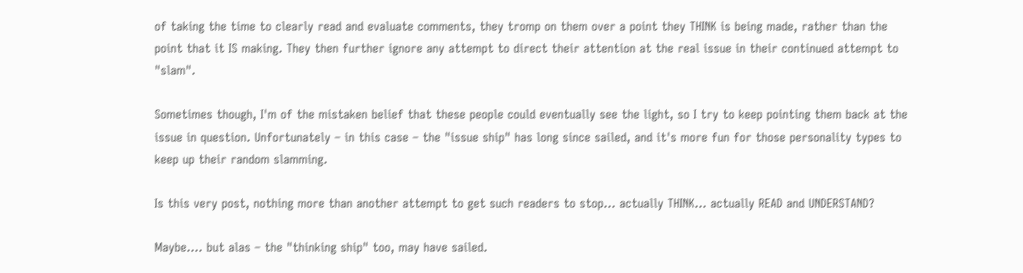of taking the time to clearly read and evaluate comments, they tromp on them over a point they THINK is being made, rather than the point that it IS making. They then further ignore any attempt to direct their attention at the real issue in their continued attempt to "slam".

Sometimes though, I'm of the mistaken belief that these people could eventually see the light, so I try to keep pointing them back at the issue in question. Unfortunately – in this case – the "issue ship" has long since sailed, and it's more fun for those personality types to keep up their random slamming.

Is this very post, nothing more than another attempt to get such readers to stop… actually THINK… actually READ and UNDERSTAND?

Maybe…. but alas – the "thinking ship" too, may have sailed.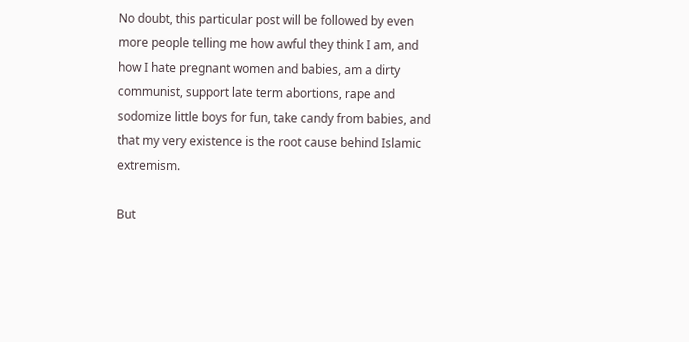No doubt, this particular post will be followed by even more people telling me how awful they think I am, and how I hate pregnant women and babies, am a dirty communist, support late term abortions, rape and sodomize little boys for fun, take candy from babies, and that my very existence is the root cause behind Islamic extremism.

But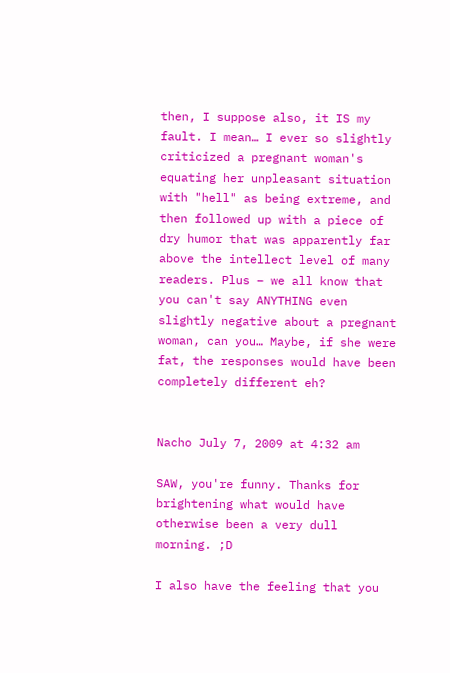then, I suppose also, it IS my fault. I mean… I ever so slightly criticized a pregnant woman's equating her unpleasant situation with "hell" as being extreme, and then followed up with a piece of dry humor that was apparently far above the intellect level of many readers. Plus – we all know that you can't say ANYTHING even slightly negative about a pregnant woman, can you… Maybe, if she were fat, the responses would have been completely different eh?


Nacho July 7, 2009 at 4:32 am

SAW, you're funny. Thanks for brightening what would have otherwise been a very dull morning. ;D

I also have the feeling that you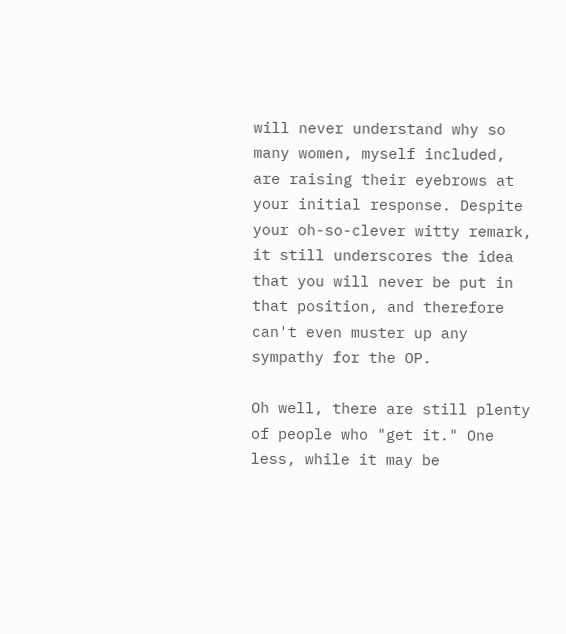will never understand why so many women, myself included, are raising their eyebrows at your initial response. Despite your oh-so-clever witty remark, it still underscores the idea that you will never be put in that position, and therefore can't even muster up any sympathy for the OP.

Oh well, there are still plenty of people who "get it." One less, while it may be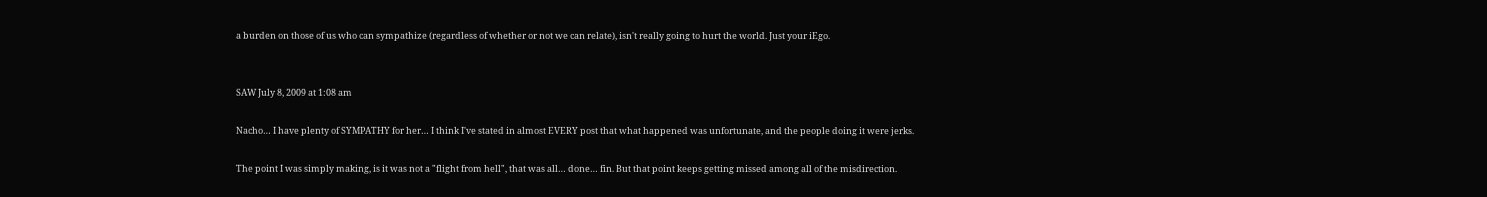a burden on those of us who can sympathize (regardless of whether or not we can relate), isn't really going to hurt the world. Just your iEgo.


SAW July 8, 2009 at 1:08 am

Nacho… I have plenty of SYMPATHY for her… I think I've stated in almost EVERY post that what happened was unfortunate, and the people doing it were jerks.

The point I was simply making, is it was not a "flight from hell", that was all… done… fin. But that point keeps getting missed among all of the misdirection.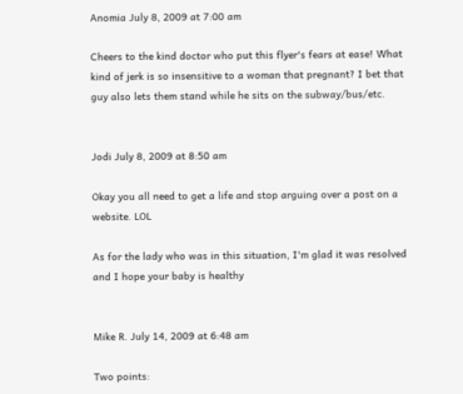Anomia July 8, 2009 at 7:00 am

Cheers to the kind doctor who put this flyer's fears at ease! What kind of jerk is so insensitive to a woman that pregnant? I bet that guy also lets them stand while he sits on the subway/bus/etc.


Jodi July 8, 2009 at 8:50 am

Okay you all need to get a life and stop arguing over a post on a website. LOL

As for the lady who was in this situation, I'm glad it was resolved and I hope your baby is healthy


Mike R. July 14, 2009 at 6:48 am

Two points: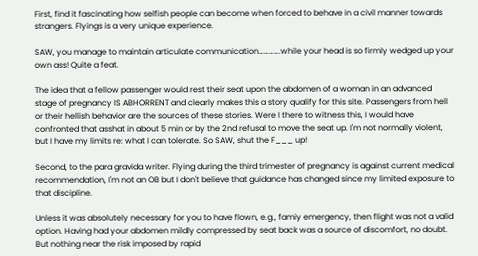First, find it fascinating how selfish people can become when forced to behave in a civil manner towards strangers. Flyings is a very unique experience.

SAW, you manage to maintain articulate communication………….while your head is so firmly wedged up your own ass! Quite a feat.

The idea that a fellow passenger would rest their seat upon the abdomen of a woman in an advanced stage of pregnancy IS ABHORRENT and clearly makes this a story qualify for this site. Passengers from hell or their hellish behavior are the sources of these stories. Were I there to witness this, I would have confronted that asshat in about 5 min or by the 2nd refusal to move the seat up. I'm not normally violent, but I have my limits re: what I can tolerate. So SAW, shut the F___ up!

Second, to the para gravida writer. Flying during the third trimester of pregnancy is against current medical recommendation, I'm not an OB but I don't believe that guidance has changed since my limited exposure to that discipline.

Unless it was absolutely necessary for you to have flown, e.g., famiy emergency, then flight was not a valid option. Having had your abdomen mildly compressed by seat back was a source of discomfort, no doubt. But nothing near the risk imposed by rapid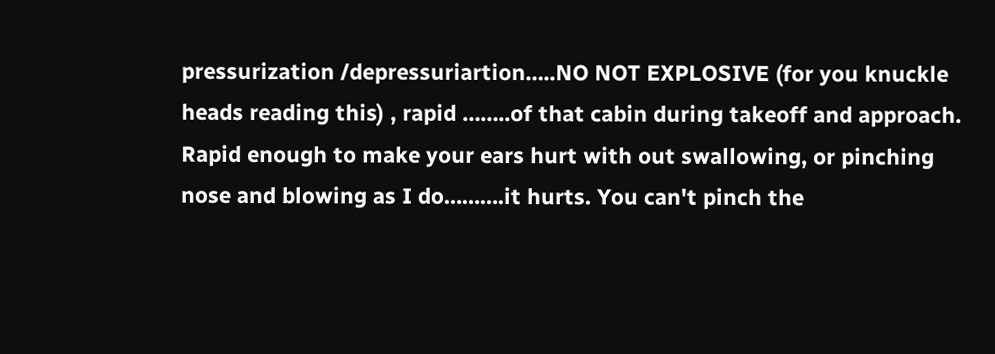pressurization /depressuriartion…..NO NOT EXPLOSIVE (for you knuckle heads reading this) , rapid ……..of that cabin during takeoff and approach. Rapid enough to make your ears hurt with out swallowing, or pinching nose and blowing as I do……….it hurts. You can't pinch the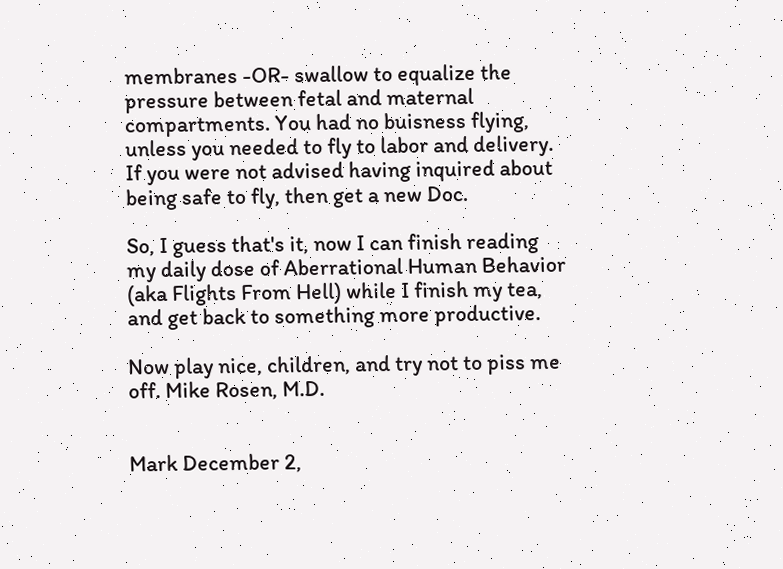membranes -OR- swallow to equalize the pressure between fetal and maternal compartments. You had no buisness flying, unless you needed to fly to labor and delivery. If you were not advised having inquired about being safe to fly, then get a new Doc.

So, I guess that's it, now I can finish reading my daily dose of Aberrational Human Behavior (aka Flights From Hell) while I finish my tea, and get back to something more productive.

Now play nice, children, and try not to piss me off. Mike Rosen, M.D.


Mark December 2,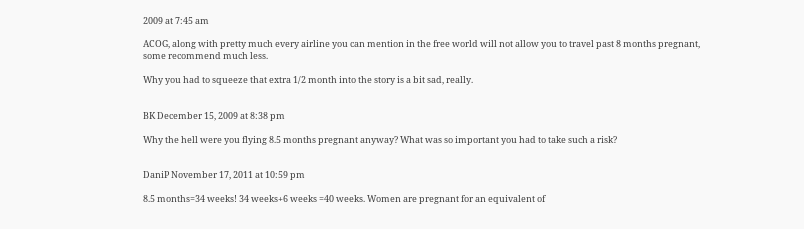2009 at 7:45 am

ACOG, along with pretty much every airline you can mention in the free world will not allow you to travel past 8 months pregnant, some recommend much less.

Why you had to squeeze that extra 1/2 month into the story is a bit sad, really.


BK December 15, 2009 at 8:38 pm

Why the hell were you flying 8.5 months pregnant anyway? What was so important you had to take such a risk?


DaniP November 17, 2011 at 10:59 pm

8.5 months=34 weeks! 34 weeks+6 weeks =40 weeks. Women are pregnant for an equivalent of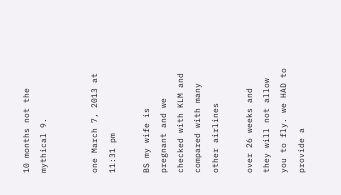10 months not the mythical 9.


one March 7, 2013 at 11:31 pm

BS my wife is pregnant and we checked with KLM and compared with many other airlines

over 26 weeks and they will not allow you to fly. we HAD to provide a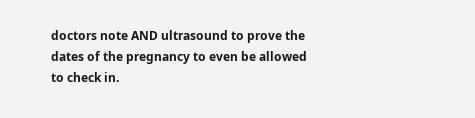doctors note AND ultrasound to prove the dates of the pregnancy to even be allowed to check in.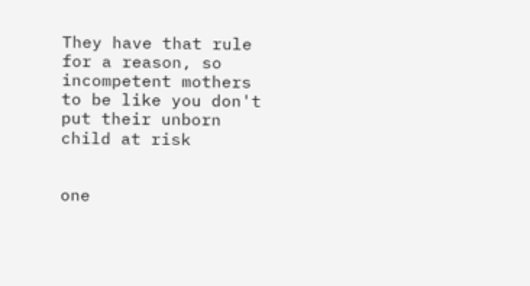They have that rule for a reason, so incompetent mothers to be like you don't put their unborn child at risk


one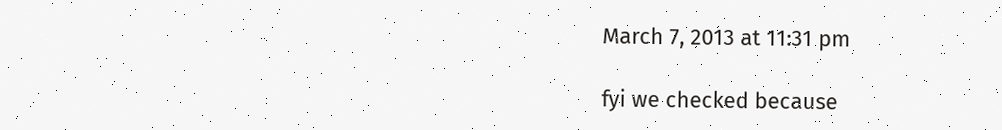March 7, 2013 at 11:31 pm

fyi we checked because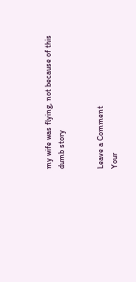my wife was flying, not because of this dumb story


Leave a Comment
Your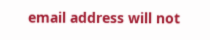email address will not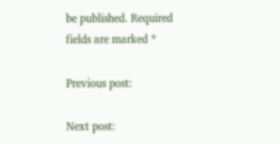be published. Required fields are marked *

Previous post:

Next post: